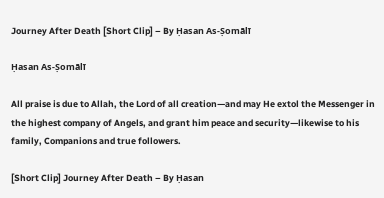Journey After Death [Short Clip] – By Ḥasan As-Ṣomālī

Ḥasan As-Ṣomālī

All praise is due to Allah, the Lord of all creation—and may He extol the Messenger in the highest company of Angels, and grant him peace and security—likewise to his family, Companions and true followers.

[Short Clip] Journey After Death – By Ḥasan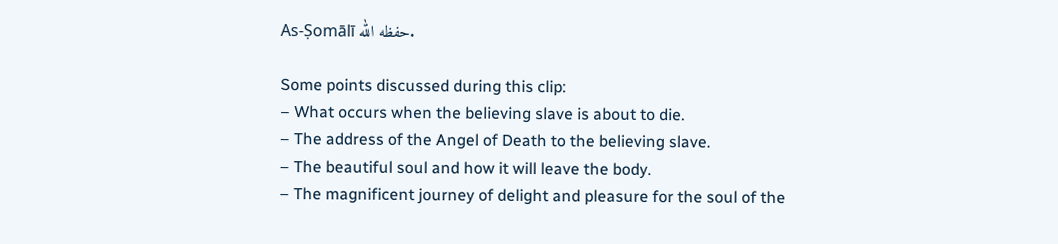As-Ṣomālī حفظه الله.

Some points discussed during this clip:
– What occurs when the believing slave is about to die.
– The address of the Angel of Death to the believing slave.
– The beautiful soul and how it will leave the body.
– The magnificent journey of delight and pleasure for the soul of the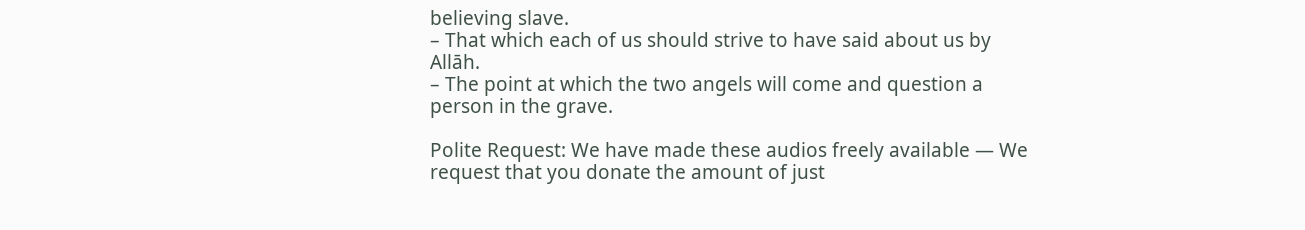believing slave.
– That which each of us should strive to have said about us by Allāh.
– The point at which the two angels will come and question a person in the grave.

Polite Request: We have made these audios freely available ― We request that you donate the amount of just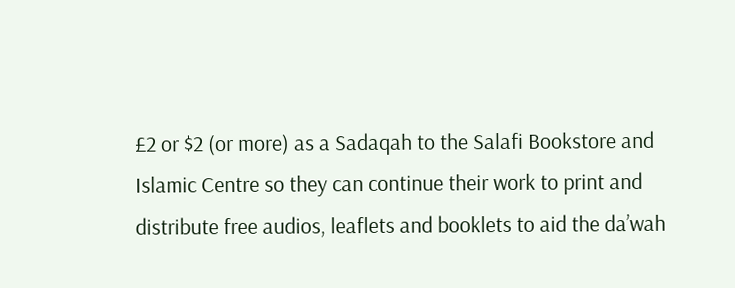£2 or $2 (or more) as a Sadaqah to the Salafi Bookstore and Islamic Centre so they can continue their work to print and distribute free audios, leaflets and booklets to aid the da’wah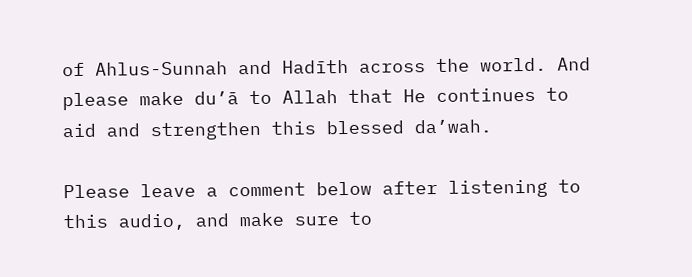of Ahlus-Sunnah and Hadīth across the world. And please make du’ā to Allah that He continues to aid and strengthen this blessed da’wah.

Please leave a comment below after listening to this audio, and make sure to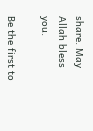share. May Allah bless you.

Be the first to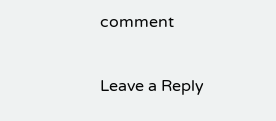comment

Leave a Reply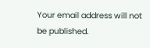Your email address will not be published.